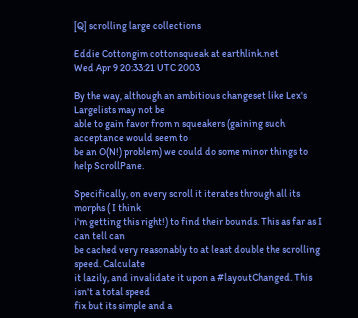[Q] scrolling large collections

Eddie Cottongim cottonsqueak at earthlink.net
Wed Apr 9 20:33:21 UTC 2003

By the way, although an ambitious changeset like Lex's Largelists may not be
able to gain favor from n squeakers (gaining such acceptance would seem to
be an O(N!) problem) we could do some minor things to help ScrollPane.

Specifically, on every scroll it iterates through all its morphs ( I think
i'm getting this right!) to find their bounds. This as far as I can tell can
be cached very reasonably to at least double the scrolling speed. Calculate
it lazily, and invalidate it upon a #layoutChanged. This isn't a total speed
fix but its simple and a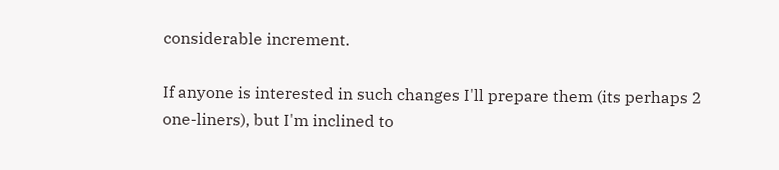considerable increment.

If anyone is interested in such changes I'll prepare them (its perhaps 2
one-liners), but I'm inclined to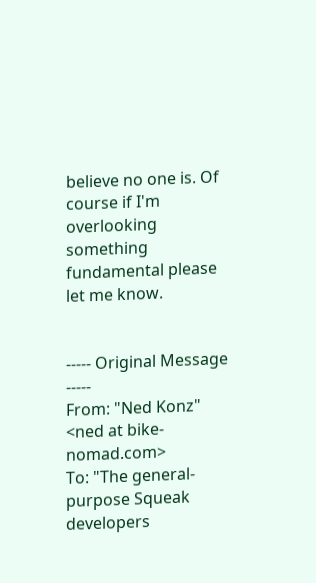believe no one is. Of course if I'm
overlooking something fundamental please let me know.


----- Original Message -----
From: "Ned Konz" <ned at bike-nomad.com>
To: "The general-purpose Squeak developers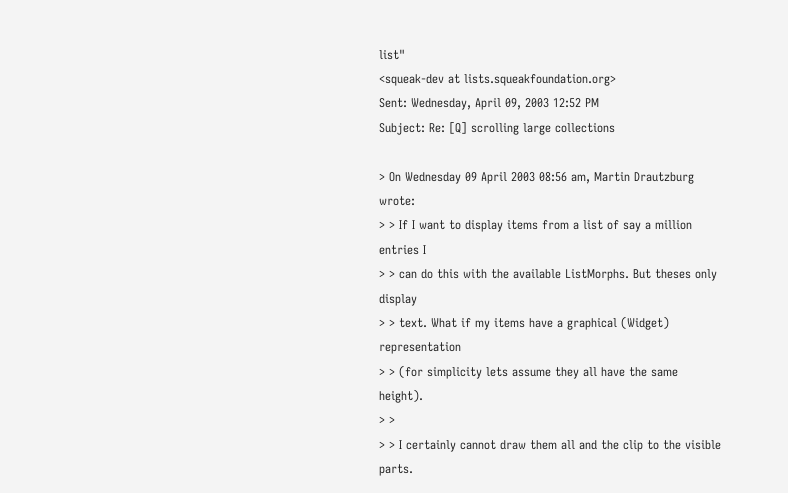list"
<squeak-dev at lists.squeakfoundation.org>
Sent: Wednesday, April 09, 2003 12:52 PM
Subject: Re: [Q] scrolling large collections

> On Wednesday 09 April 2003 08:56 am, Martin Drautzburg wrote:
> > If I want to display items from a list of say a million entries I
> > can do this with the available ListMorphs. But theses only display
> > text. What if my items have a graphical (Widget) representation
> > (for simplicity lets assume they all have the same height).
> >
> > I certainly cannot draw them all and the clip to the visible parts.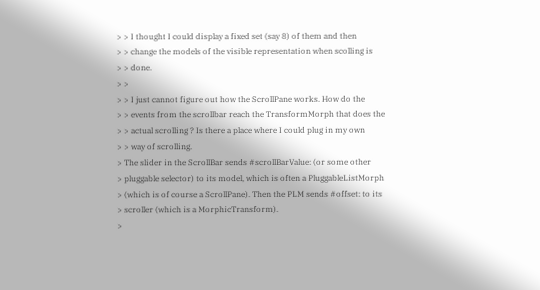> > I thought I could display a fixed set (say 8) of them and then
> > change the models of the visible representation when scolling is
> > done.
> >
> > I just cannot figure out how the ScrollPane works. How do the
> > events from the scrollbar reach the TransformMorph that does the
> > actual scrolling ? Is there a place where I could plug in my own
> > way of scrolling.
> The slider in the ScrollBar sends #scrollBarValue: (or some other
> pluggable selector) to its model, which is often a PluggableListMorph
> (which is of course a ScrollPane). Then the PLM sends #offset: to its
> scroller (which is a MorphicTransform).
>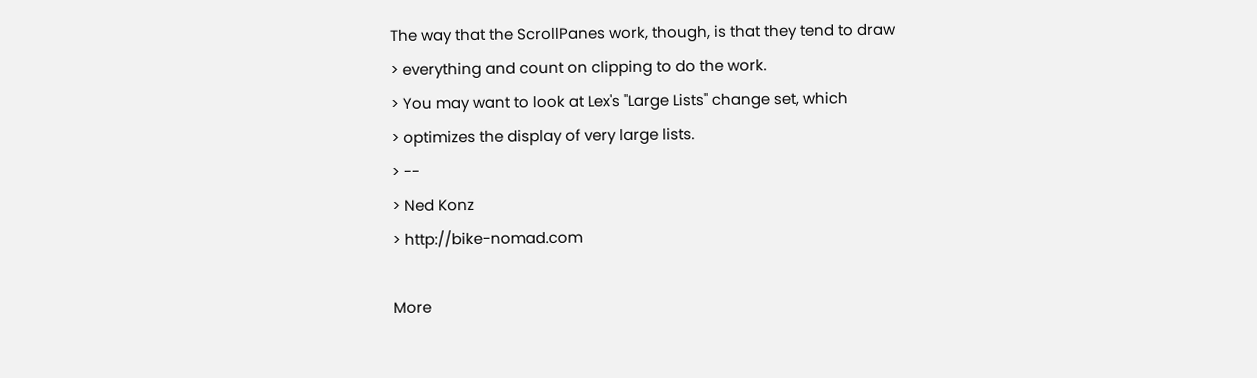The way that the ScrollPanes work, though, is that they tend to draw
> everything and count on clipping to do the work.
> You may want to look at Lex's "Large Lists" change set, which
> optimizes the display of very large lists.
> --
> Ned Konz
> http://bike-nomad.com

More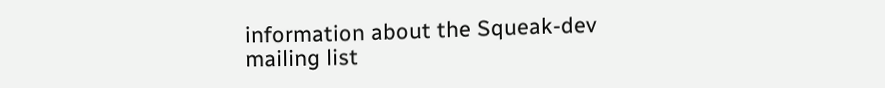information about the Squeak-dev mailing list